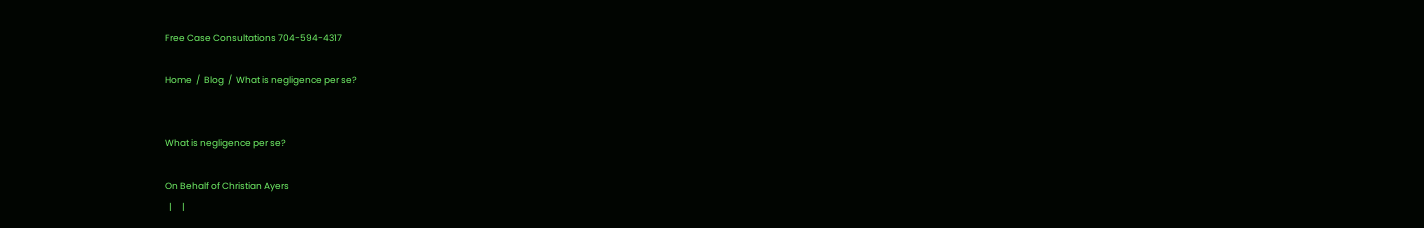Free Case Consultations 704-594-4317

Home  /  Blog  /  What is negligence per se?


What is negligence per se?

On Behalf of Christian Ayers
  |     |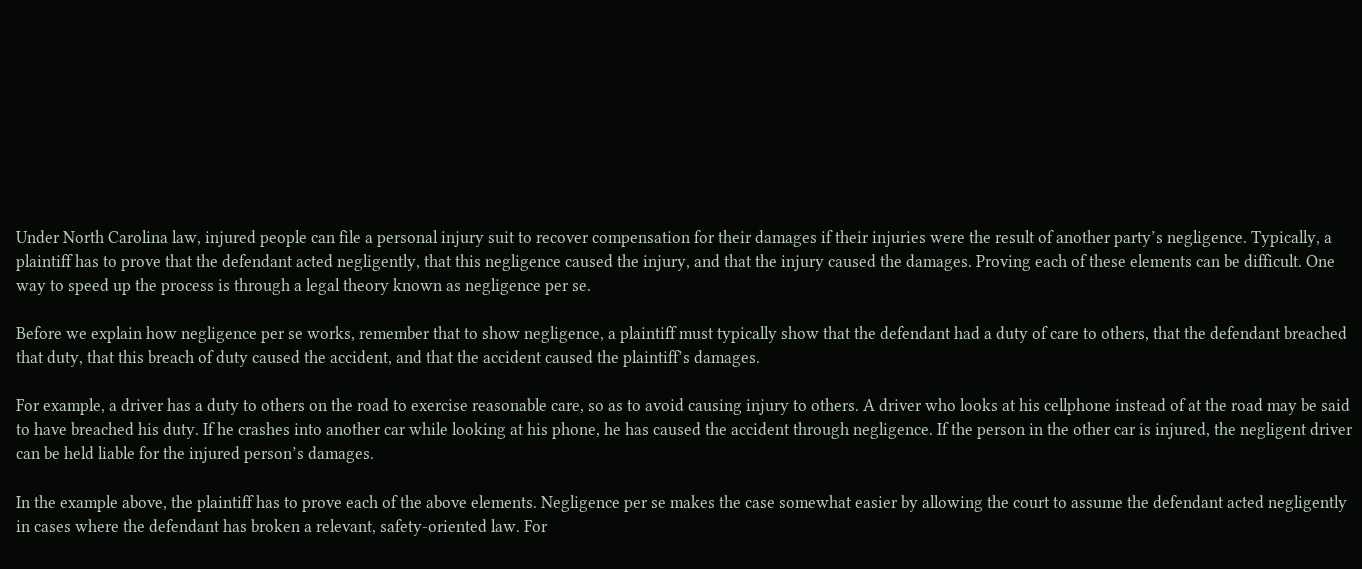Under North Carolina law, injured people can file a personal injury suit to recover compensation for their damages if their injuries were the result of another party’s negligence. Typically, a plaintiff has to prove that the defendant acted negligently, that this negligence caused the injury, and that the injury caused the damages. Proving each of these elements can be difficult. One way to speed up the process is through a legal theory known as negligence per se.

Before we explain how negligence per se works, remember that to show negligence, a plaintiff must typically show that the defendant had a duty of care to others, that the defendant breached that duty, that this breach of duty caused the accident, and that the accident caused the plaintiff’s damages.

For example, a driver has a duty to others on the road to exercise reasonable care, so as to avoid causing injury to others. A driver who looks at his cellphone instead of at the road may be said to have breached his duty. If he crashes into another car while looking at his phone, he has caused the accident through negligence. If the person in the other car is injured, the negligent driver can be held liable for the injured person’s damages.

In the example above, the plaintiff has to prove each of the above elements. Negligence per se makes the case somewhat easier by allowing the court to assume the defendant acted negligently in cases where the defendant has broken a relevant, safety-oriented law. For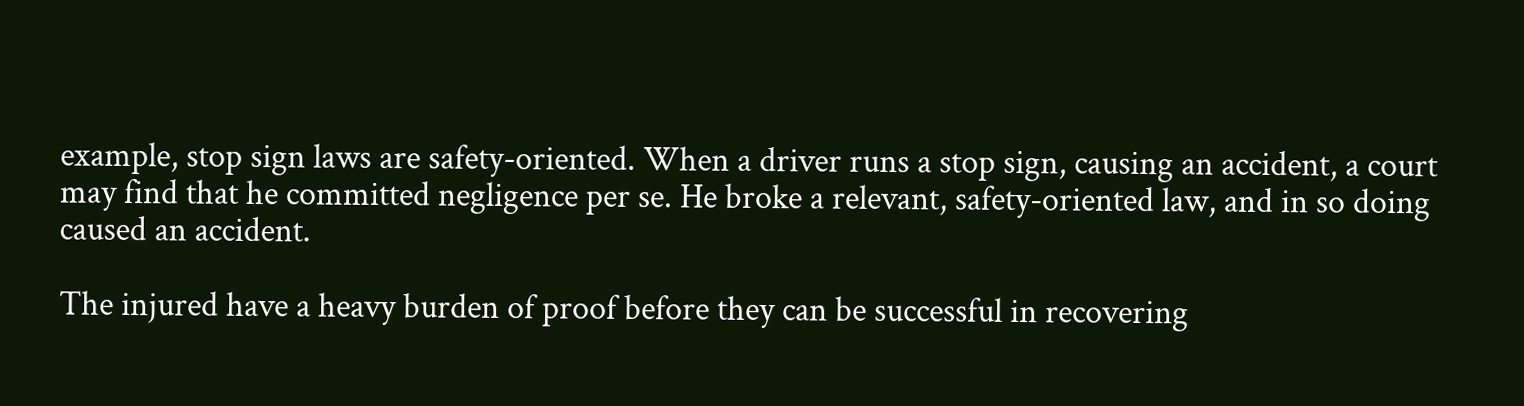example, stop sign laws are safety-oriented. When a driver runs a stop sign, causing an accident, a court may find that he committed negligence per se. He broke a relevant, safety-oriented law, and in so doing caused an accident.

The injured have a heavy burden of proof before they can be successful in recovering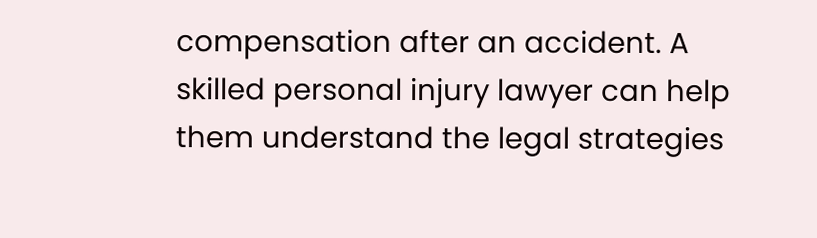compensation after an accident. A skilled personal injury lawyer can help them understand the legal strategies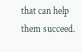that can help them succeed.